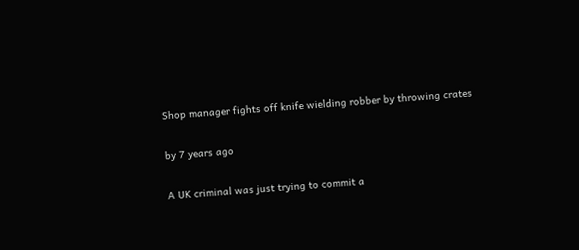Shop manager fights off knife wielding robber by throwing crates

by 7 years ago

A UK criminal was just trying to commit a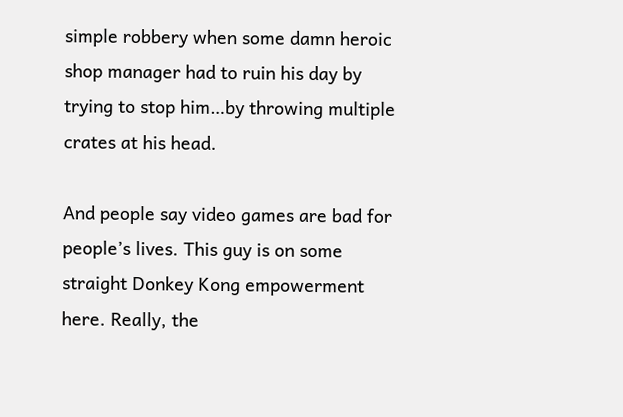simple robbery when some damn heroic shop manager had to ruin his day by trying to stop him…by throwing multiple crates at his head.

And people say video games are bad for people’s lives. This guy is on some straight Donkey Kong empowerment here. Really, the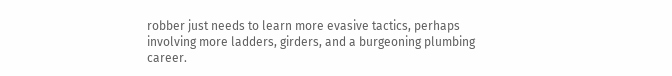robber just needs to learn more evasive tactics, perhaps involving more ladders, girders, and a burgeoning plumbing career.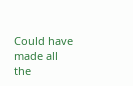Could have made all the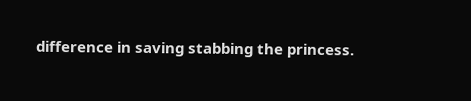difference in saving stabbing the princess.